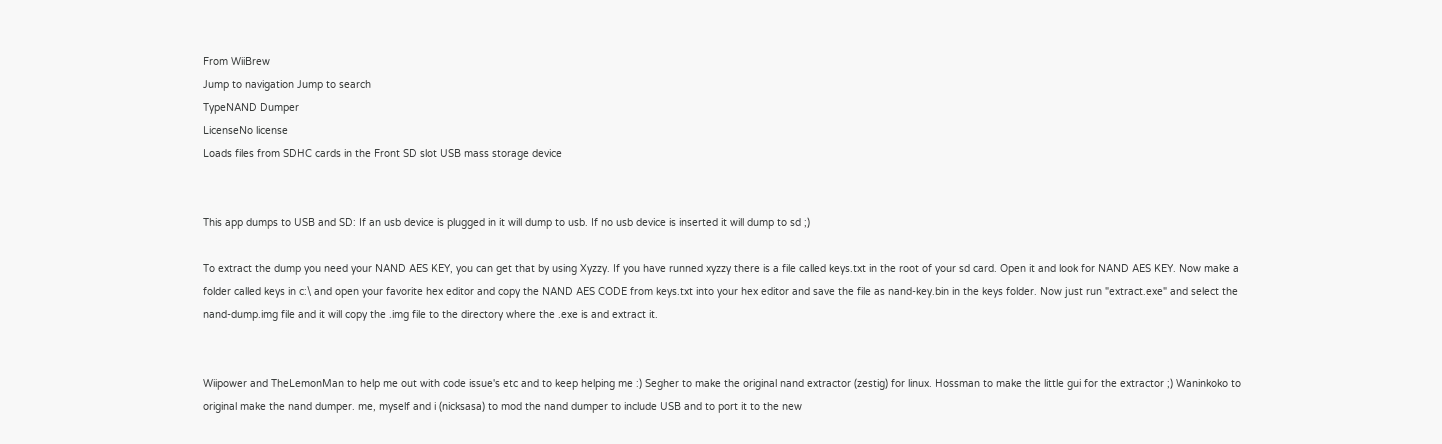From WiiBrew
Jump to navigation Jump to search
TypeNAND Dumper
LicenseNo license
Loads files from SDHC cards in the Front SD slot USB mass storage device


This app dumps to USB and SD: If an usb device is plugged in it will dump to usb. If no usb device is inserted it will dump to sd ;)

To extract the dump you need your NAND AES KEY, you can get that by using Xyzzy. If you have runned xyzzy there is a file called keys.txt in the root of your sd card. Open it and look for NAND AES KEY. Now make a folder called keys in c:\ and open your favorite hex editor and copy the NAND AES CODE from keys.txt into your hex editor and save the file as nand-key.bin in the keys folder. Now just run "extract.exe" and select the nand-dump.img file and it will copy the .img file to the directory where the .exe is and extract it.


Wiipower and TheLemonMan to help me out with code issue's etc and to keep helping me :) Segher to make the original nand extractor (zestig) for linux. Hossman to make the little gui for the extractor ;) Waninkoko to original make the nand dumper. me, myself and i (nicksasa) to mod the nand dumper to include USB and to port it to the new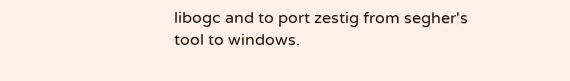libogc and to port zestig from segher's tool to windows.